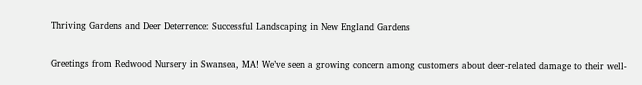Thriving Gardens and Deer Deterrence: Successful Landscaping in New England Gardens

Greetings from Redwood Nursery in Swansea, MA! We’ve seen a growing concern among customers about deer-related damage to their well-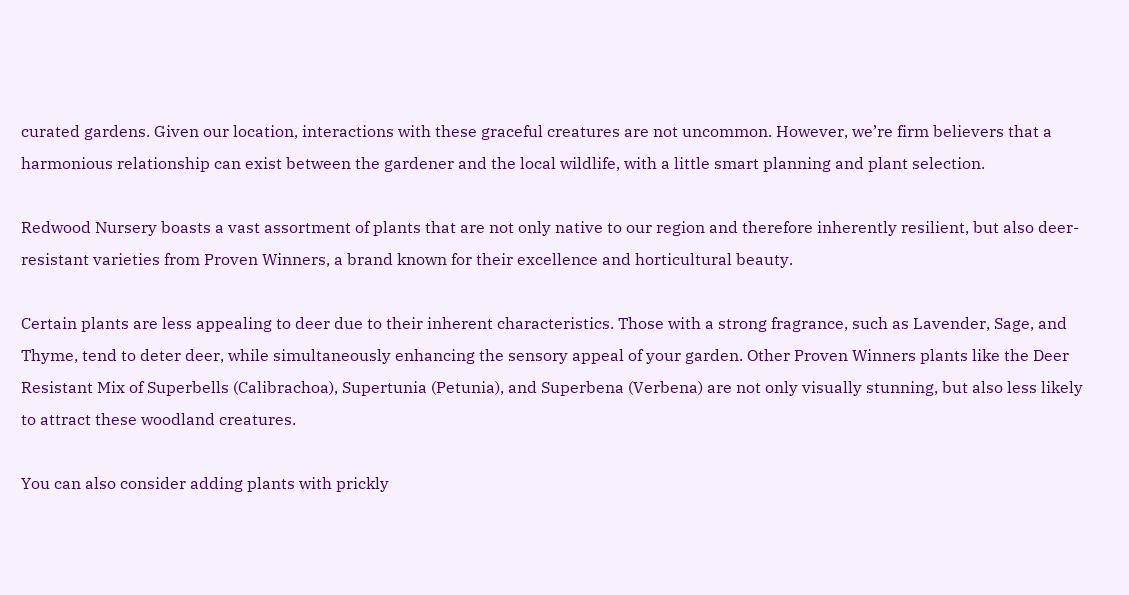curated gardens. Given our location, interactions with these graceful creatures are not uncommon. However, we’re firm believers that a harmonious relationship can exist between the gardener and the local wildlife, with a little smart planning and plant selection.

Redwood Nursery boasts a vast assortment of plants that are not only native to our region and therefore inherently resilient, but also deer-resistant varieties from Proven Winners, a brand known for their excellence and horticultural beauty.

Certain plants are less appealing to deer due to their inherent characteristics. Those with a strong fragrance, such as Lavender, Sage, and Thyme, tend to deter deer, while simultaneously enhancing the sensory appeal of your garden. Other Proven Winners plants like the Deer Resistant Mix of Superbells (Calibrachoa), Supertunia (Petunia), and Superbena (Verbena) are not only visually stunning, but also less likely to attract these woodland creatures.

You can also consider adding plants with prickly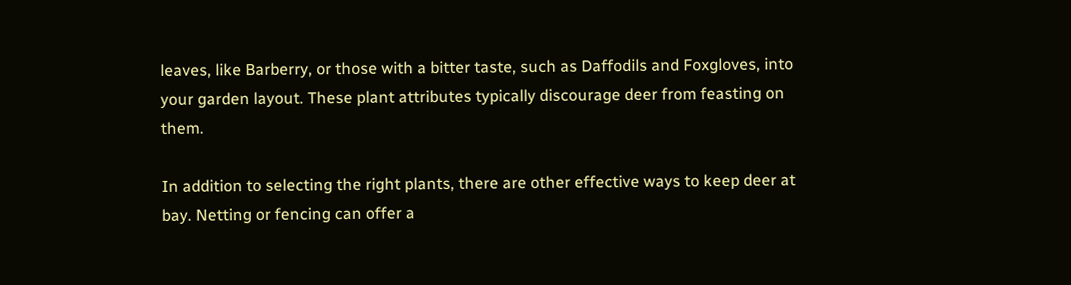leaves, like Barberry, or those with a bitter taste, such as Daffodils and Foxgloves, into your garden layout. These plant attributes typically discourage deer from feasting on them.

In addition to selecting the right plants, there are other effective ways to keep deer at bay. Netting or fencing can offer a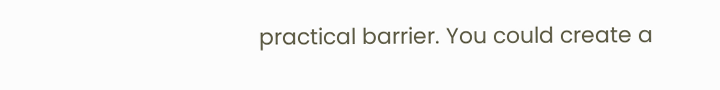practical barrier. You could create a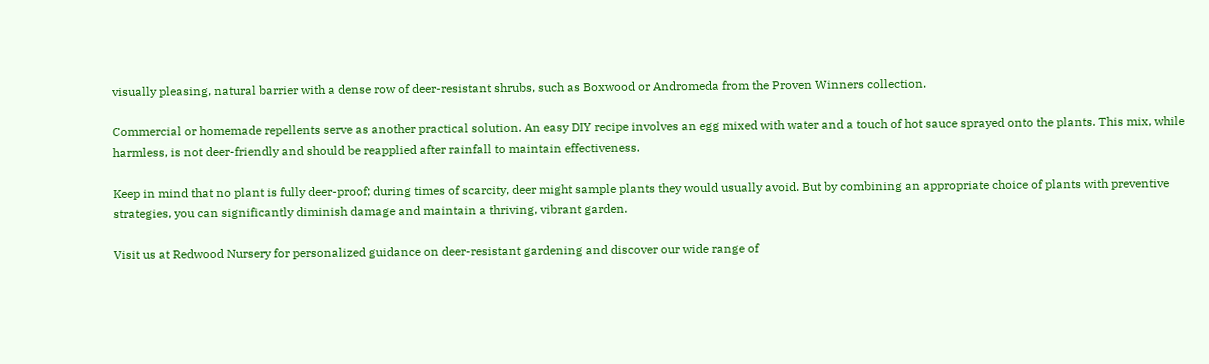visually pleasing, natural barrier with a dense row of deer-resistant shrubs, such as Boxwood or Andromeda from the Proven Winners collection.

Commercial or homemade repellents serve as another practical solution. An easy DIY recipe involves an egg mixed with water and a touch of hot sauce sprayed onto the plants. This mix, while harmless, is not deer-friendly and should be reapplied after rainfall to maintain effectiveness.

Keep in mind that no plant is fully deer-proof; during times of scarcity, deer might sample plants they would usually avoid. But by combining an appropriate choice of plants with preventive strategies, you can significantly diminish damage and maintain a thriving, vibrant garden.

Visit us at Redwood Nursery for personalized guidance on deer-resistant gardening and discover our wide range of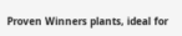Proven Winners plants, ideal for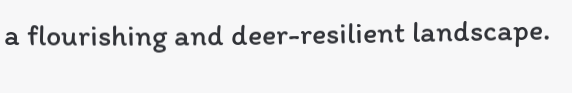a flourishing and deer-resilient landscape.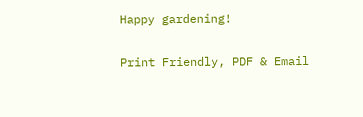Happy gardening!

Print Friendly, PDF & Email